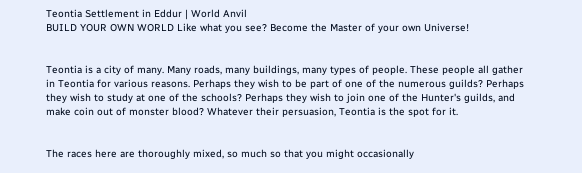Teontia Settlement in Eddur | World Anvil
BUILD YOUR OWN WORLD Like what you see? Become the Master of your own Universe!


Teontia is a city of many. Many roads, many buildings, many types of people. These people all gather in Teontia for various reasons. Perhaps they wish to be part of one of the numerous guilds? Perhaps they wish to study at one of the schools? Perhaps they wish to join one of the Hunter's guilds, and make coin out of monster blood? Whatever their persuasion, Teontia is the spot for it.


The races here are thoroughly mixed, so much so that you might occasionally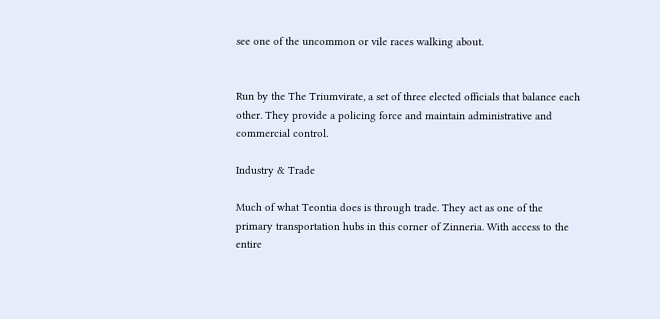see one of the uncommon or vile races walking about.


Run by the The Triumvirate, a set of three elected officials that balance each other. They provide a policing force and maintain administrative and commercial control.

Industry & Trade

Much of what Teontia does is through trade. They act as one of the primary transportation hubs in this corner of Zinneria. With access to the entire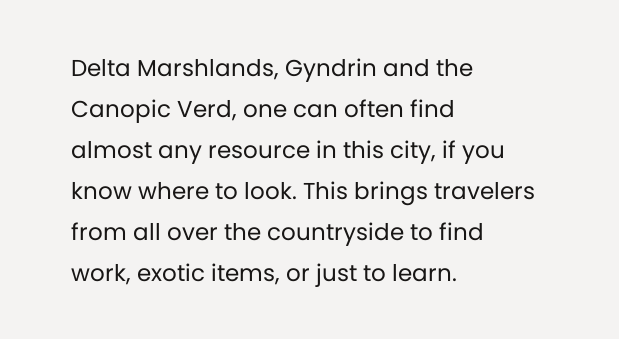Delta Marshlands, Gyndrin and the Canopic Verd, one can often find almost any resource in this city, if you know where to look. This brings travelers from all over the countryside to find work, exotic items, or just to learn.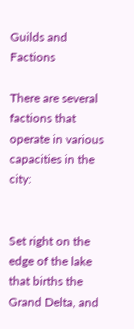Guilds and Factions

There are several factions that operate in various capacities in the city:


Set right on the edge of the lake that births the Grand Delta, and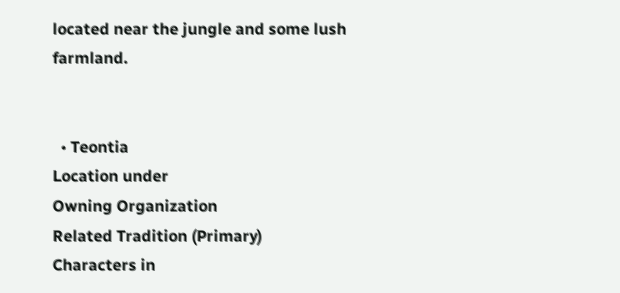located near the jungle and some lush farmland.


  • Teontia
Location under
Owning Organization
Related Tradition (Primary)
Characters in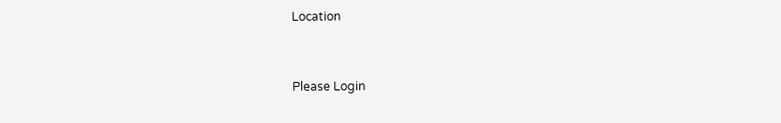Location


Please Login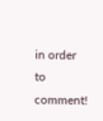in order to comment!